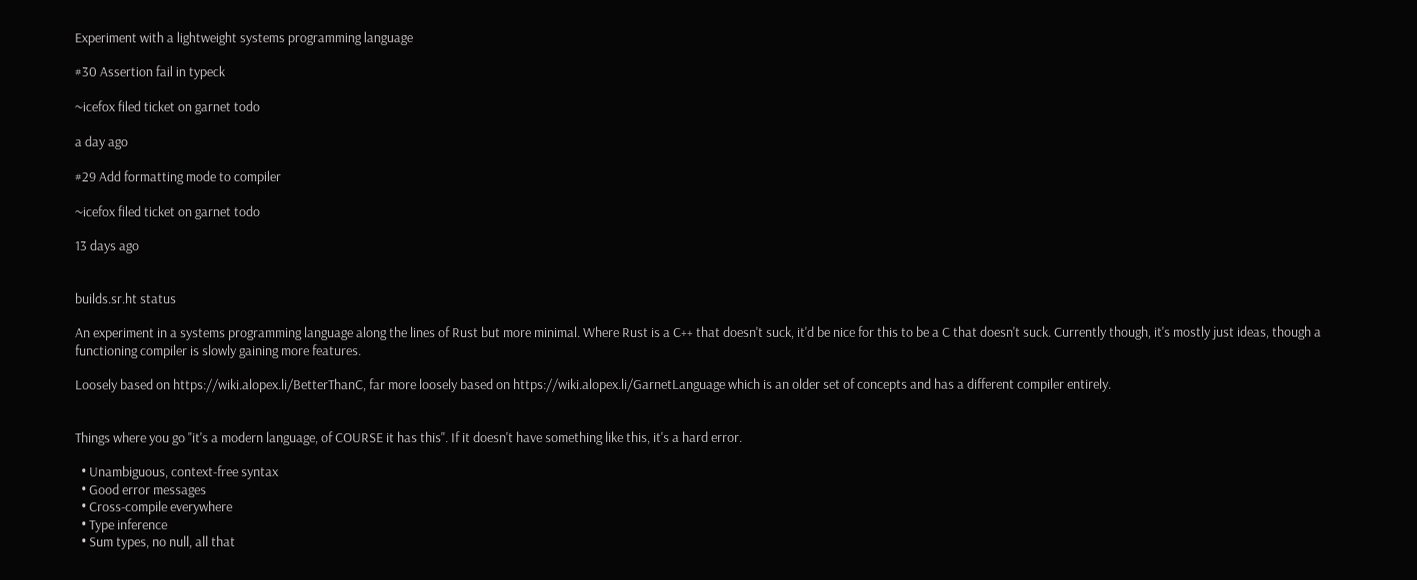Experiment with a lightweight systems programming language

#30 Assertion fail in typeck

~icefox filed ticket on garnet todo

a day ago

#29 Add formatting mode to compiler

~icefox filed ticket on garnet todo

13 days ago


builds.sr.ht status

An experiment in a systems programming language along the lines of Rust but more minimal. Where Rust is a C++ that doesn't suck, it'd be nice for this to be a C that doesn't suck. Currently though, it's mostly just ideas, though a functioning compiler is slowly gaining more features.

Loosely based on https://wiki.alopex.li/BetterThanC, far more loosely based on https://wiki.alopex.li/GarnetLanguage which is an older set of concepts and has a different compiler entirely.


Things where you go "it's a modern language, of COURSE it has this". If it doesn't have something like this, it's a hard error.

  • Unambiguous, context-free syntax
  • Good error messages
  • Cross-compile everywhere
  • Type inference
  • Sum types, no null, all that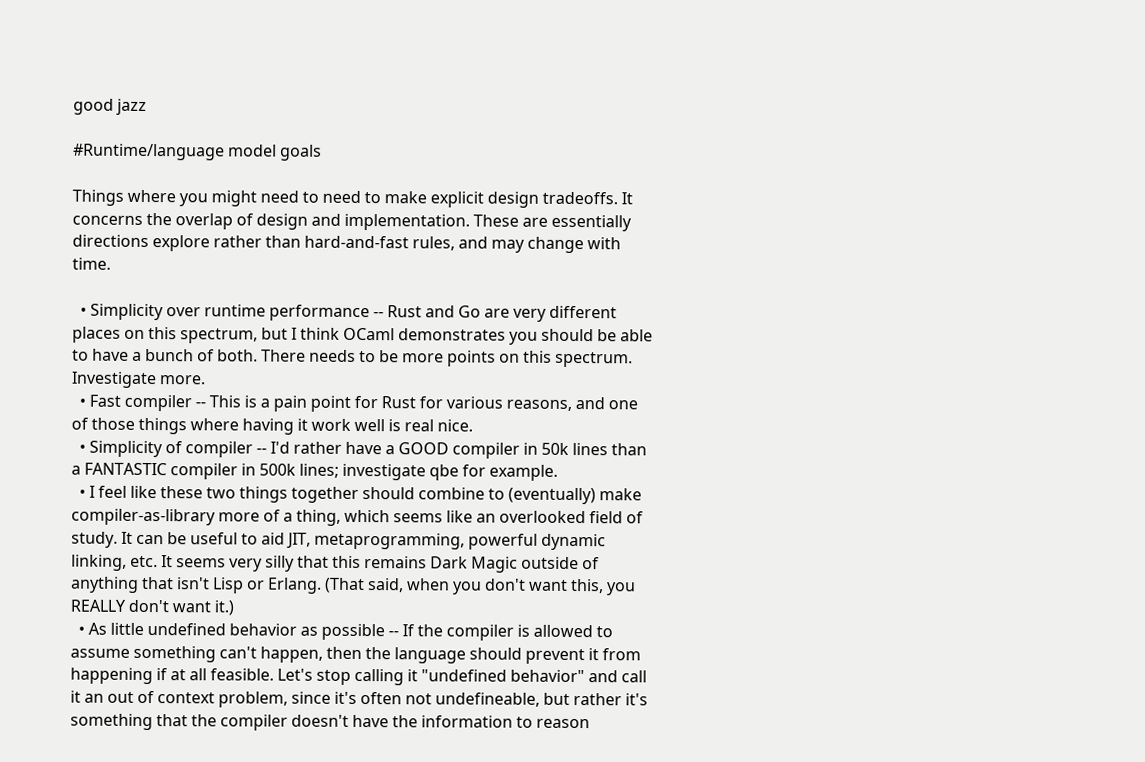good jazz

#Runtime/language model goals

Things where you might need to need to make explicit design tradeoffs. It concerns the overlap of design and implementation. These are essentially directions explore rather than hard-and-fast rules, and may change with time.

  • Simplicity over runtime performance -- Rust and Go are very different places on this spectrum, but I think OCaml demonstrates you should be able to have a bunch of both. There needs to be more points on this spectrum. Investigate more.
  • Fast compiler -- This is a pain point for Rust for various reasons, and one of those things where having it work well is real nice.
  • Simplicity of compiler -- I'd rather have a GOOD compiler in 50k lines than a FANTASTIC compiler in 500k lines; investigate qbe for example.
  • I feel like these two things together should combine to (eventually) make compiler-as-library more of a thing, which seems like an overlooked field of study. It can be useful to aid JIT, metaprogramming, powerful dynamic linking, etc. It seems very silly that this remains Dark Magic outside of anything that isn't Lisp or Erlang. (That said, when you don't want this, you REALLY don't want it.)
  • As little undefined behavior as possible -- If the compiler is allowed to assume something can't happen, then the language should prevent it from happening if at all feasible. Let's stop calling it "undefined behavior" and call it an out of context problem, since it's often not undefineable, but rather it's something that the compiler doesn't have the information to reason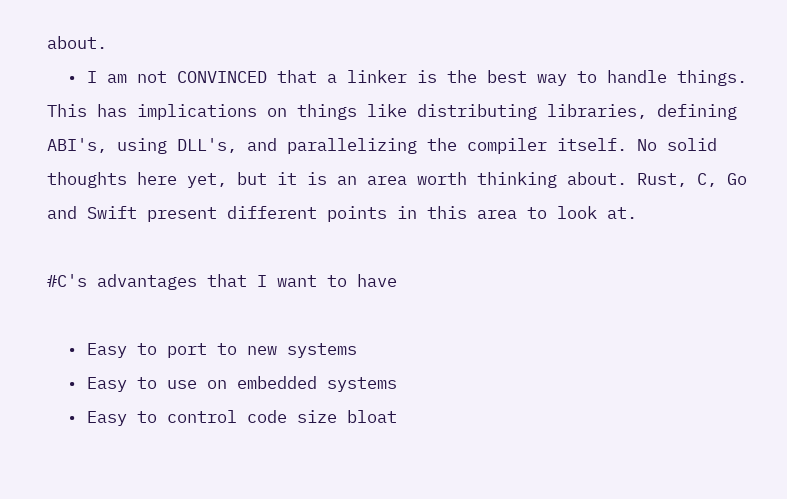about.
  • I am not CONVINCED that a linker is the best way to handle things. This has implications on things like distributing libraries, defining ABI's, using DLL's, and parallelizing the compiler itself. No solid thoughts here yet, but it is an area worth thinking about. Rust, C, Go and Swift present different points in this area to look at.

#C's advantages that I want to have

  • Easy to port to new systems
  • Easy to use on embedded systems
  • Easy to control code size bloat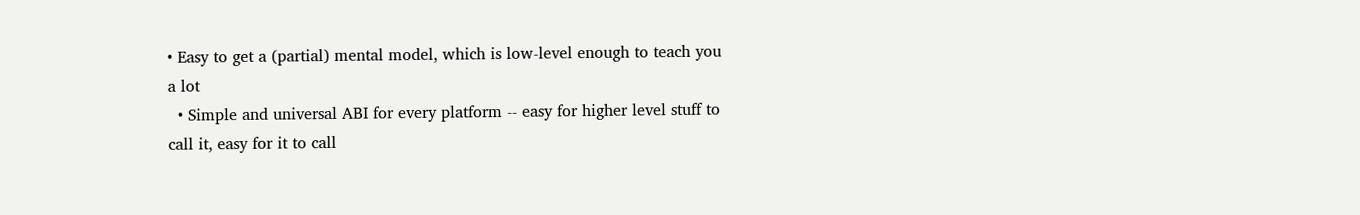• Easy to get a (partial) mental model, which is low-level enough to teach you a lot
  • Simple and universal ABI for every platform -- easy for higher level stuff to call it, easy for it to call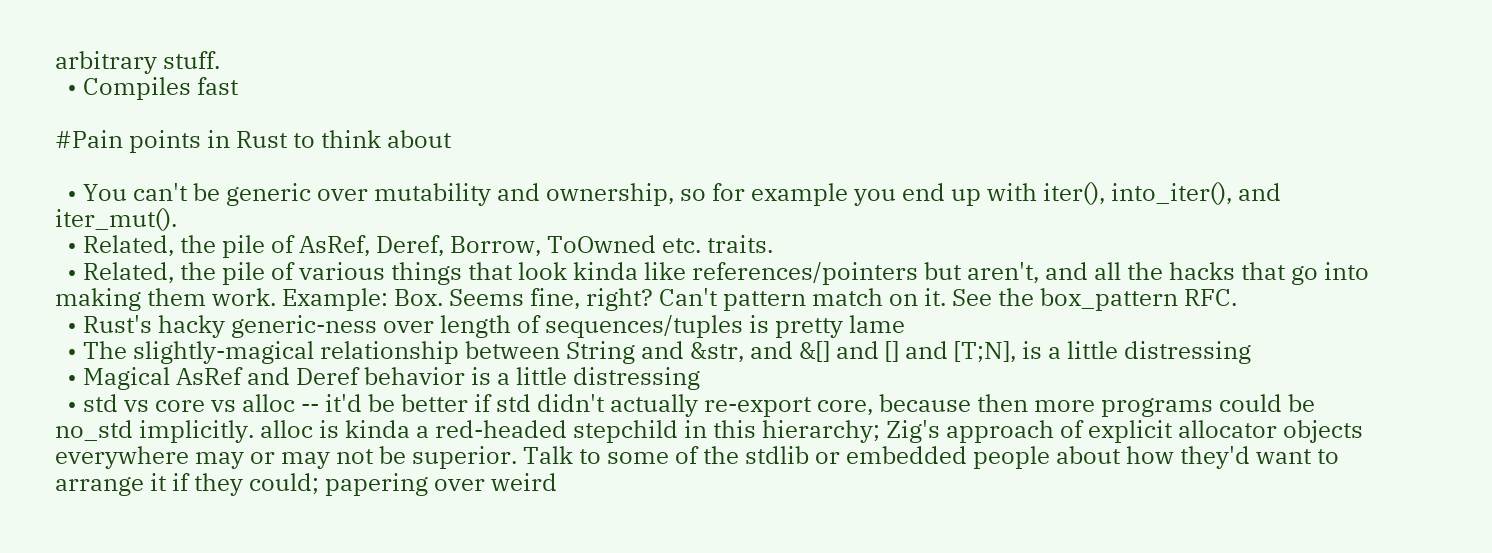arbitrary stuff.
  • Compiles fast

#Pain points in Rust to think about

  • You can't be generic over mutability and ownership, so for example you end up with iter(), into_iter(), and iter_mut().
  • Related, the pile of AsRef, Deref, Borrow, ToOwned etc. traits.
  • Related, the pile of various things that look kinda like references/pointers but aren't, and all the hacks that go into making them work. Example: Box. Seems fine, right? Can't pattern match on it. See the box_pattern RFC.
  • Rust's hacky generic-ness over length of sequences/tuples is pretty lame
  • The slightly-magical relationship between String and &str, and &[] and [] and [T;N], is a little distressing
  • Magical AsRef and Deref behavior is a little distressing
  • std vs core vs alloc -- it'd be better if std didn't actually re-export core, because then more programs could be no_std implicitly. alloc is kinda a red-headed stepchild in this hierarchy; Zig's approach of explicit allocator objects everywhere may or may not be superior. Talk to some of the stdlib or embedded people about how they'd want to arrange it if they could; papering over weird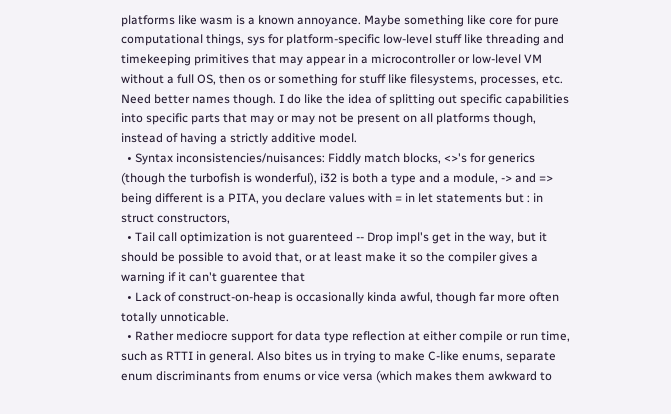platforms like wasm is a known annoyance. Maybe something like core for pure computational things, sys for platform-specific low-level stuff like threading and timekeeping primitives that may appear in a microcontroller or low-level VM without a full OS, then os or something for stuff like filesystems, processes, etc. Need better names though. I do like the idea of splitting out specific capabilities into specific parts that may or may not be present on all platforms though, instead of having a strictly additive model.
  • Syntax inconsistencies/nuisances: Fiddly match blocks, <>'s for generics (though the turbofish is wonderful), i32 is both a type and a module, -> and => being different is a PITA, you declare values with = in let statements but : in struct constructors,
  • Tail call optimization is not guarenteed -- Drop impl's get in the way, but it should be possible to avoid that, or at least make it so the compiler gives a warning if it can't guarentee that
  • Lack of construct-on-heap is occasionally kinda awful, though far more often totally unnoticable.
  • Rather mediocre support for data type reflection at either compile or run time, such as RTTI in general. Also bites us in trying to make C-like enums, separate enum discriminants from enums or vice versa (which makes them awkward to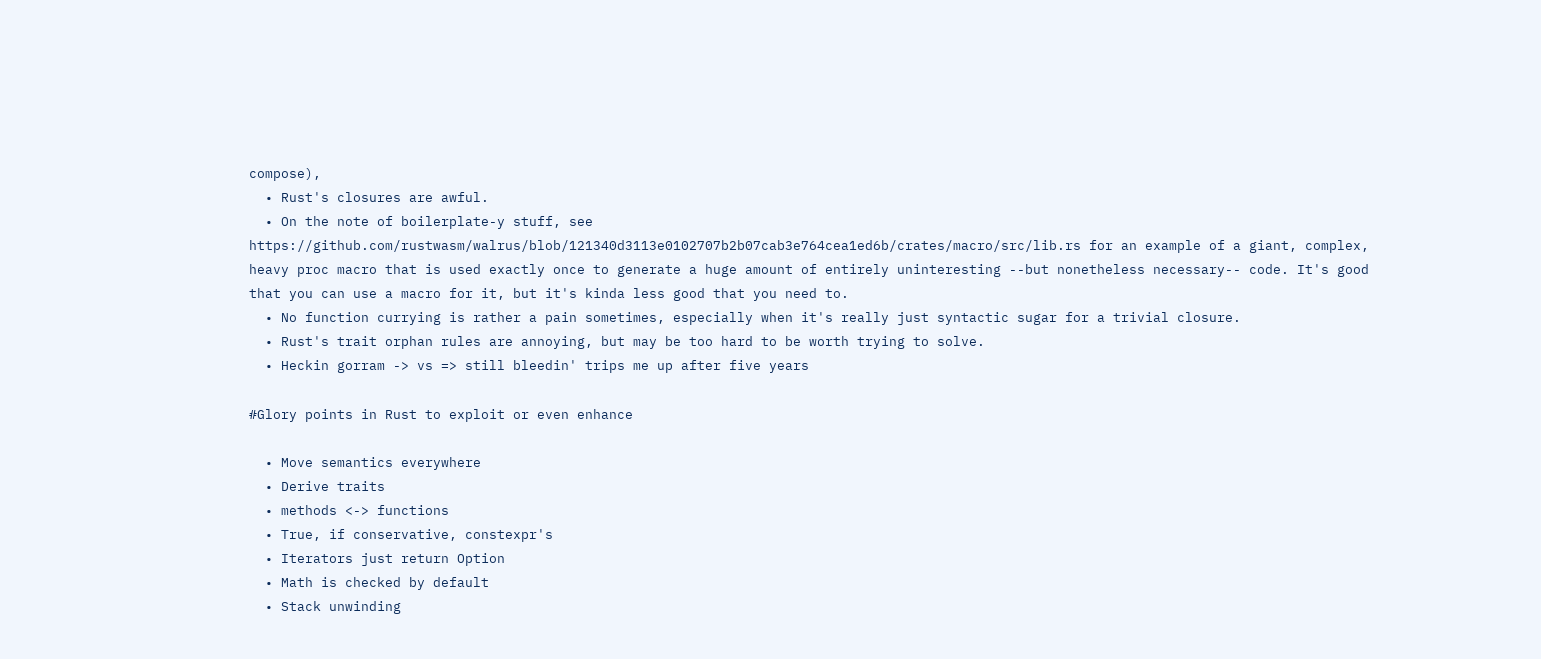compose),
  • Rust's closures are awful.
  • On the note of boilerplate-y stuff, see https://github.com/rustwasm/walrus/blob/121340d3113e0102707b2b07cab3e764cea1ed6b/crates/macro/src/lib.rs for an example of a giant, complex, heavy proc macro that is used exactly once to generate a huge amount of entirely uninteresting --but nonetheless necessary-- code. It's good that you can use a macro for it, but it's kinda less good that you need to.
  • No function currying is rather a pain sometimes, especially when it's really just syntactic sugar for a trivial closure.
  • Rust's trait orphan rules are annoying, but may be too hard to be worth trying to solve.
  • Heckin gorram -> vs => still bleedin' trips me up after five years

#Glory points in Rust to exploit or even enhance

  • Move semantics everywhere
  • Derive traits
  • methods <-> functions
  • True, if conservative, constexpr's
  • Iterators just return Option
  • Math is checked by default
  • Stack unwinding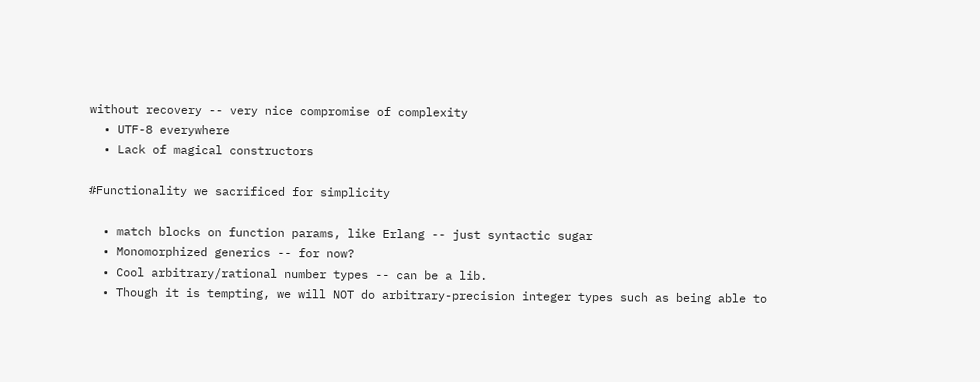without recovery -- very nice compromise of complexity
  • UTF-8 everywhere
  • Lack of magical constructors

#Functionality we sacrificed for simplicity

  • match blocks on function params, like Erlang -- just syntactic sugar
  • Monomorphized generics -- for now?
  • Cool arbitrary/rational number types -- can be a lib.
  • Though it is tempting, we will NOT do arbitrary-precision integer types such as being able to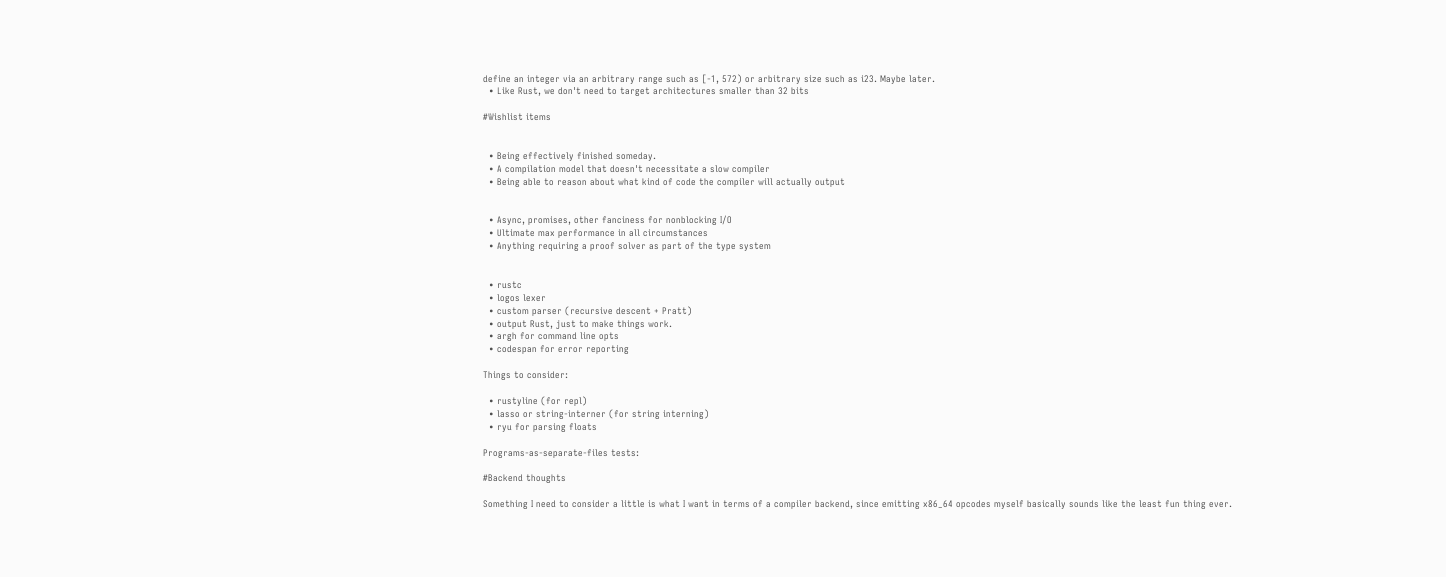define an integer via an arbitrary range such as [-1, 572) or arbitrary size such as i23. Maybe later.
  • Like Rust, we don't need to target architectures smaller than 32 bits

#Wishlist items


  • Being effectively finished someday.
  • A compilation model that doesn't necessitate a slow compiler
  • Being able to reason about what kind of code the compiler will actually output


  • Async, promises, other fanciness for nonblocking I/O
  • Ultimate max performance in all circumstances
  • Anything requiring a proof solver as part of the type system


  • rustc
  • logos lexer
  • custom parser (recursive descent + Pratt)
  • output Rust, just to make things work.
  • argh for command line opts
  • codespan for error reporting

Things to consider:

  • rustyline (for repl)
  • lasso or string-interner (for string interning)
  • ryu for parsing floats

Programs-as-separate-files tests:

#Backend thoughts

Something I need to consider a little is what I want in terms of a compiler backend, since emitting x86_64 opcodes myself basically sounds like the least fun thing ever.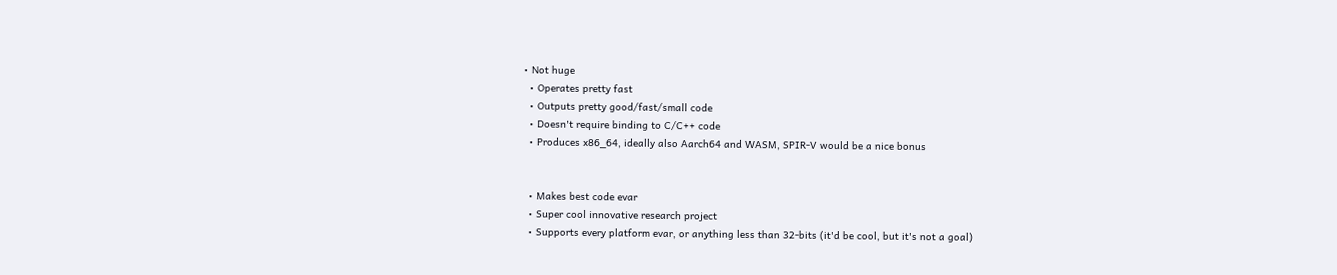• Not huge
  • Operates pretty fast
  • Outputs pretty good/fast/small code
  • Doesn't require binding to C/C++ code
  • Produces x86_64, ideally also Aarch64 and WASM, SPIR-V would be a nice bonus


  • Makes best code evar
  • Super cool innovative research project
  • Supports every platform evar, or anything less than 32-bits (it'd be cool, but it's not a goal)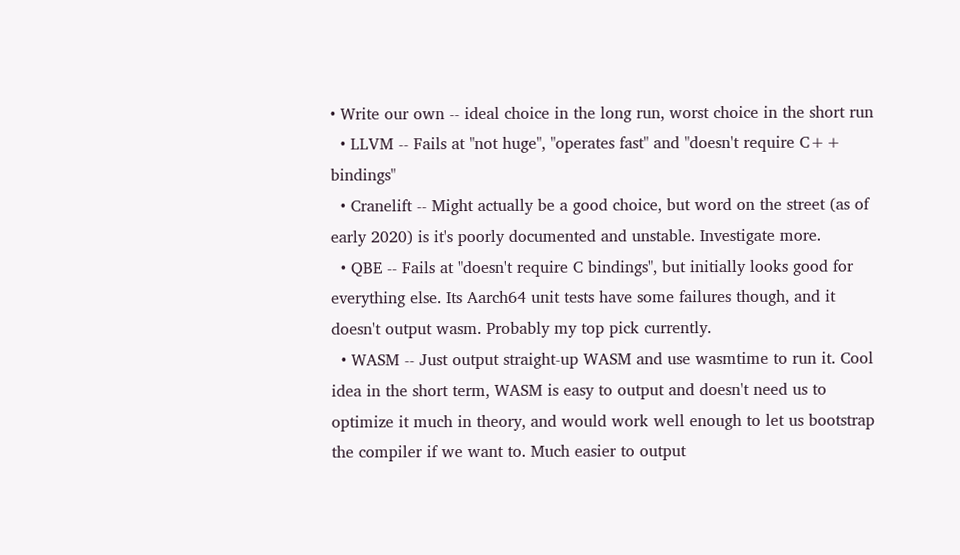• Write our own -- ideal choice in the long run, worst choice in the short run
  • LLVM -- Fails at "not huge", "operates fast" and "doesn't require C++ bindings"
  • Cranelift -- Might actually be a good choice, but word on the street (as of early 2020) is it's poorly documented and unstable. Investigate more.
  • QBE -- Fails at "doesn't require C bindings", but initially looks good for everything else. Its Aarch64 unit tests have some failures though, and it doesn't output wasm. Probably my top pick currently.
  • WASM -- Just output straight-up WASM and use wasmtime to run it. Cool idea in the short term, WASM is easy to output and doesn't need us to optimize it much in theory, and would work well enough to let us bootstrap the compiler if we want to. Much easier to output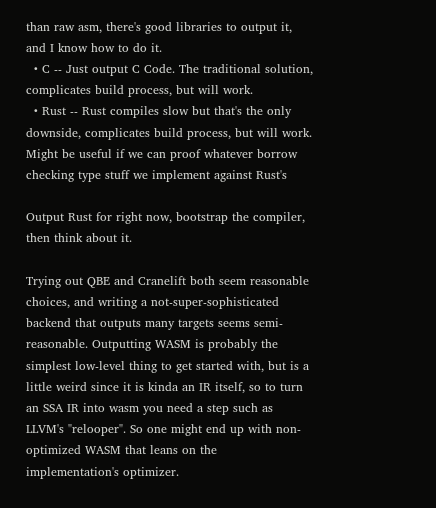than raw asm, there's good libraries to output it, and I know how to do it.
  • C -- Just output C Code. The traditional solution, complicates build process, but will work.
  • Rust -- Rust compiles slow but that's the only downside, complicates build process, but will work. Might be useful if we can proof whatever borrow checking type stuff we implement against Rust's

Output Rust for right now, bootstrap the compiler, then think about it.

Trying out QBE and Cranelift both seem reasonable choices, and writing a not-super-sophisticated backend that outputs many targets seems semi-reasonable. Outputting WASM is probably the simplest low-level thing to get started with, but is a little weird since it is kinda an IR itself, so to turn an SSA IR into wasm you need a step such as LLVM's "relooper". So one might end up with non-optimized WASM that leans on the implementation's optimizer.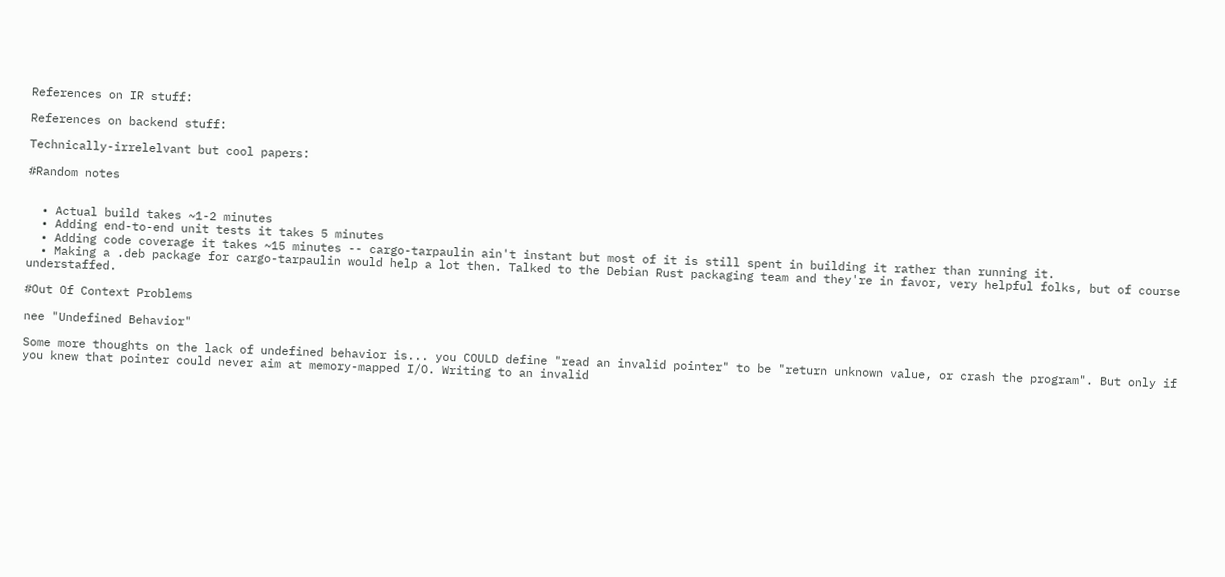References on IR stuff:

References on backend stuff:

Technically-irrelelvant but cool papers:

#Random notes


  • Actual build takes ~1-2 minutes
  • Adding end-to-end unit tests it takes 5 minutes
  • Adding code coverage it takes ~15 minutes -- cargo-tarpaulin ain't instant but most of it is still spent in building it rather than running it.
  • Making a .deb package for cargo-tarpaulin would help a lot then. Talked to the Debian Rust packaging team and they're in favor, very helpful folks, but of course understaffed.

#Out Of Context Problems

nee "Undefined Behavior"

Some more thoughts on the lack of undefined behavior is... you COULD define "read an invalid pointer" to be "return unknown value, or crash the program". But only if you knew that pointer could never aim at memory-mapped I/O. Writing to an invalid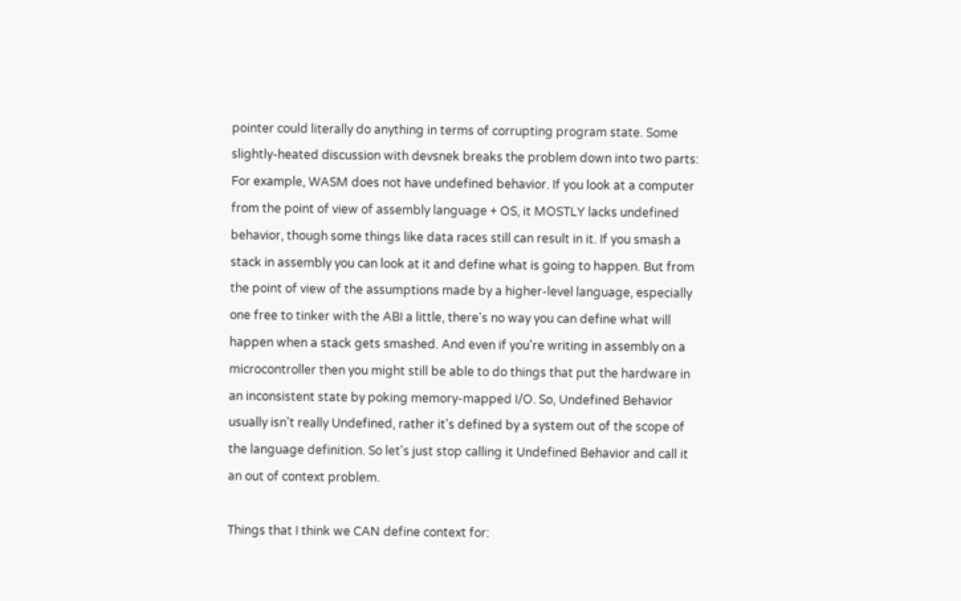pointer could literally do anything in terms of corrupting program state. Some slightly-heated discussion with devsnek breaks the problem down into two parts: For example, WASM does not have undefined behavior. If you look at a computer from the point of view of assembly language + OS, it MOSTLY lacks undefined behavior, though some things like data races still can result in it. If you smash a stack in assembly you can look at it and define what is going to happen. But from the point of view of the assumptions made by a higher-level language, especially one free to tinker with the ABI a little, there's no way you can define what will happen when a stack gets smashed. And even if you're writing in assembly on a microcontroller then you might still be able to do things that put the hardware in an inconsistent state by poking memory-mapped I/O. So, Undefined Behavior usually isn't really Undefined, rather it's defined by a system out of the scope of the language definition. So let's just stop calling it Undefined Behavior and call it an out of context problem.

Things that I think we CAN define context for: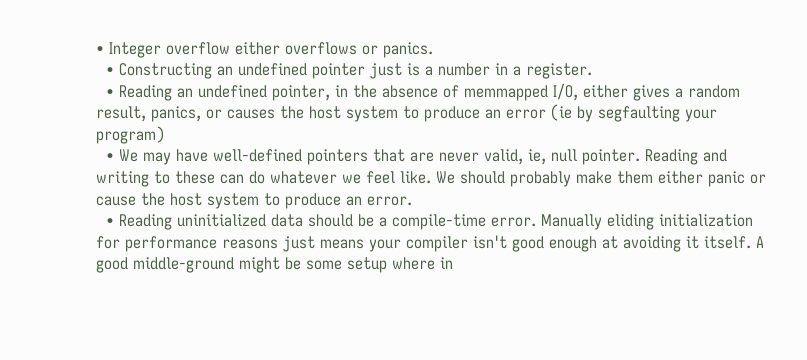• Integer overflow either overflows or panics.
  • Constructing an undefined pointer just is a number in a register.
  • Reading an undefined pointer, in the absence of memmapped I/O, either gives a random result, panics, or causes the host system to produce an error (ie by segfaulting your program)
  • We may have well-defined pointers that are never valid, ie, null pointer. Reading and writing to these can do whatever we feel like. We should probably make them either panic or cause the host system to produce an error.
  • Reading uninitialized data should be a compile-time error. Manually eliding initialization for performance reasons just means your compiler isn't good enough at avoiding it itself. A good middle-ground might be some setup where in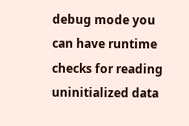debug mode you can have runtime checks for reading uninitialized data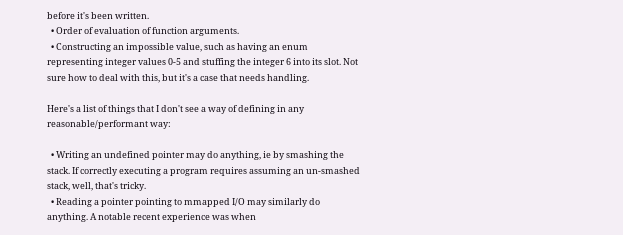before it's been written.
  • Order of evaluation of function arguments.
  • Constructing an impossible value, such as having an enum representing integer values 0-5 and stuffing the integer 6 into its slot. Not sure how to deal with this, but it's a case that needs handling.

Here's a list of things that I don't see a way of defining in any reasonable/performant way:

  • Writing an undefined pointer may do anything, ie by smashing the stack. If correctly executing a program requires assuming an un-smashed stack, well, that's tricky.
  • Reading a pointer pointing to mmapped I/O may similarly do anything. A notable recent experience was when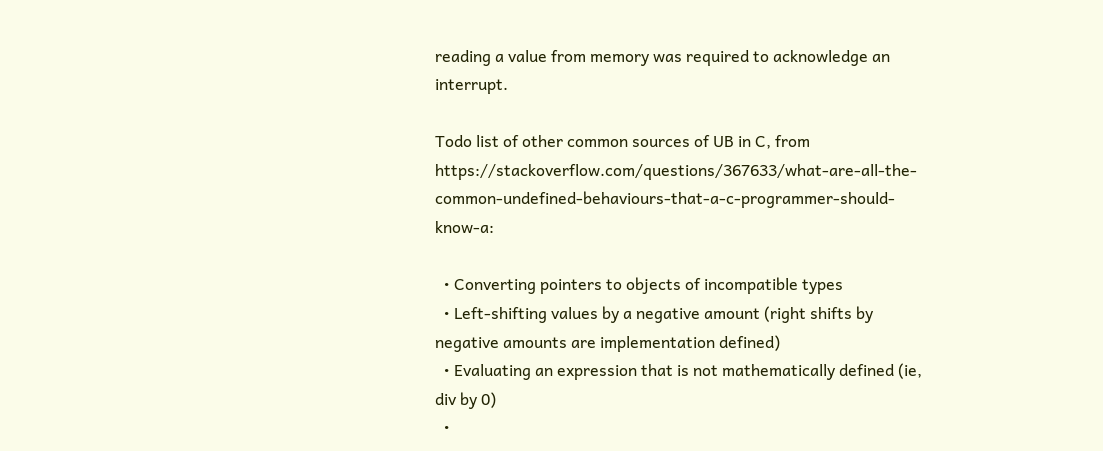reading a value from memory was required to acknowledge an interrupt.

Todo list of other common sources of UB in C, from https://stackoverflow.com/questions/367633/what-are-all-the-common-undefined-behaviours-that-a-c-programmer-should-know-a:

  • Converting pointers to objects of incompatible types
  • Left-shifting values by a negative amount (right shifts by negative amounts are implementation defined)
  • Evaluating an expression that is not mathematically defined (ie, div by 0)
  •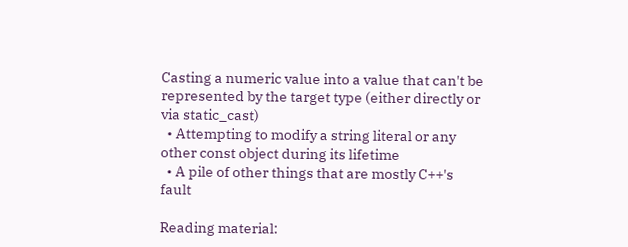Casting a numeric value into a value that can't be represented by the target type (either directly or via static_cast)
  • Attempting to modify a string literal or any other const object during its lifetime
  • A pile of other things that are mostly C++'s fault

Reading material: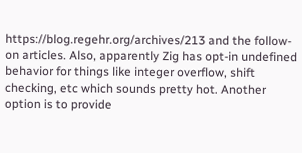https://blog.regehr.org/archives/213 and the follow-on articles. Also, apparently Zig has opt-in undefined behavior for things like integer overflow, shift checking, etc which sounds pretty hot. Another option is to provide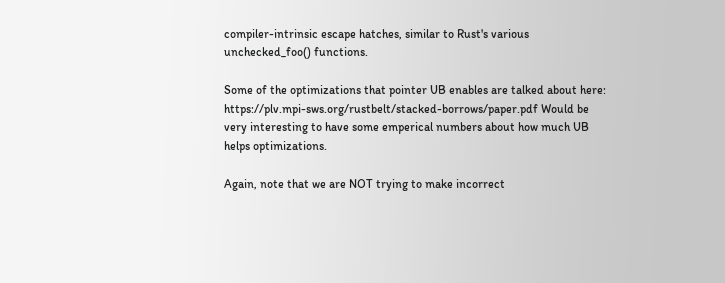compiler-intrinsic escape hatches, similar to Rust's various unchecked_foo() functions.

Some of the optimizations that pointer UB enables are talked about here: https://plv.mpi-sws.org/rustbelt/stacked-borrows/paper.pdf Would be very interesting to have some emperical numbers about how much UB helps optimizations.

Again, note that we are NOT trying to make incorrect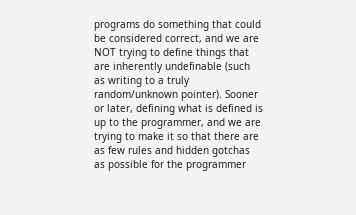programs do something that could be considered correct, and we are NOT trying to define things that are inherently undefinable (such as writing to a truly random/unknown pointer). Sooner or later, defining what is defined is up to the programmer, and we are trying to make it so that there are as few rules and hidden gotchas as possible for the programmer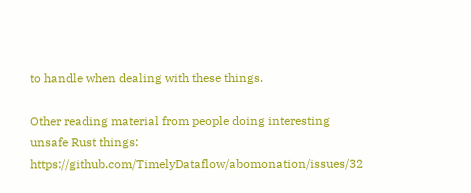to handle when dealing with these things.

Other reading material from people doing interesting unsafe Rust things: https://github.com/TimelyDataflow/abomonation/issues/32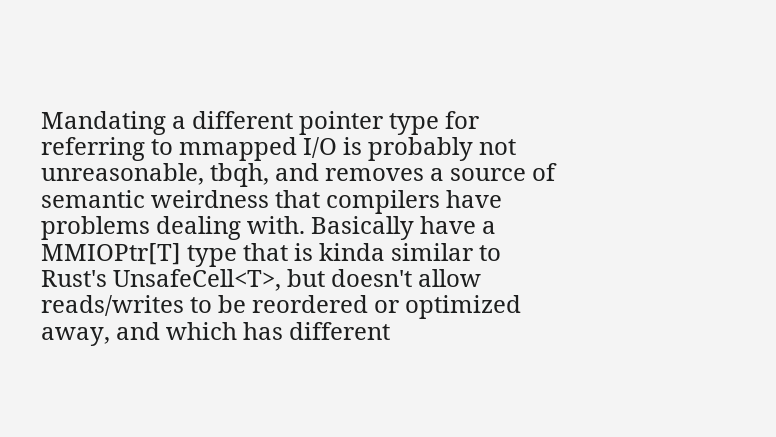Mandating a different pointer type for referring to mmapped I/O is probably not unreasonable, tbqh, and removes a source of semantic weirdness that compilers have problems dealing with. Basically have a MMIOPtr[T] type that is kinda similar to Rust's UnsafeCell<T>, but doesn't allow reads/writes to be reordered or optimized away, and which has different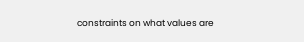constraints on what values are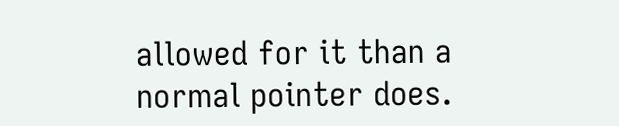allowed for it than a normal pointer does.